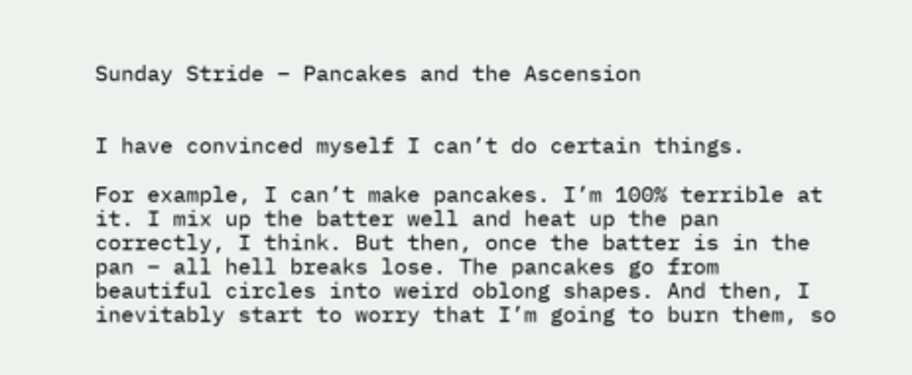Sunday Stride – Pancakes and the Ascension


I have convinced myself I can’t do certain things.

For example, I can’t make pancakes. I’m 100% terrible at it. I mix up the batter well and heat up the pan correctly, I think. But then, once the batter is in the pan – all hell breaks lose. The pancakes go from beautiful circles into weird oblong shapes. And then, I inevitably start to worry that I’m going to burn them, so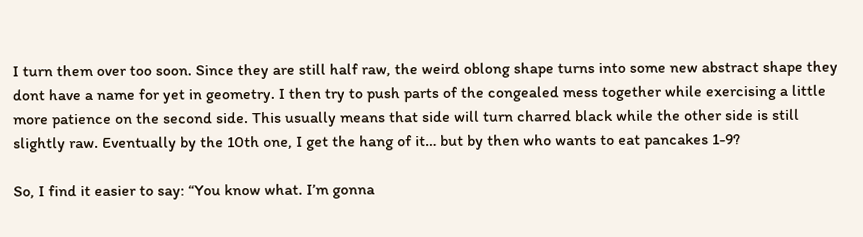I turn them over too soon. Since they are still half raw, the weird oblong shape turns into some new abstract shape they dont have a name for yet in geometry. I then try to push parts of the congealed mess together while exercising a little more patience on the second side. This usually means that side will turn charred black while the other side is still slightly raw. Eventually by the 10th one, I get the hang of it… but by then who wants to eat pancakes 1-9?

So, I find it easier to say: “You know what. I’m gonna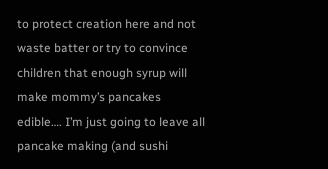to protect creation here and not waste batter or try to convince children that enough syrup will make mommy’s pancakes edible…. I’m just going to leave all pancake making (and sushi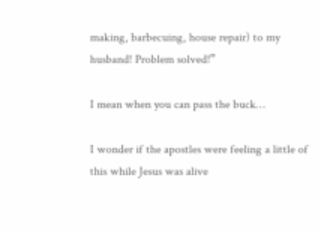making, barbecuing, house repair) to my husband! Problem solved!”

I mean when you can pass the buck…

I wonder if the apostles were feeling a little of this while Jesus was alive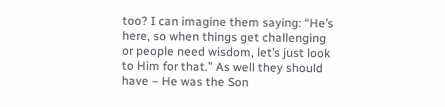too? I can imagine them saying: “He’s here, so when things get challenging or people need wisdom, let’s just look to Him for that.” As well they should have – He was the Son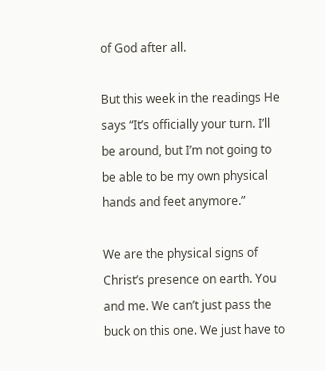of God after all.

But this week in the readings He says “It’s officially your turn. I’ll be around, but I’m not going to be able to be my own physical hands and feet anymore.”

We are the physical signs of Christ’s presence on earth. You and me. We can’t just pass the buck on this one. We just have to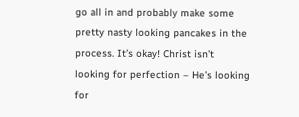go all in and probably make some pretty nasty looking pancakes in the process. It’s okay! Christ isn’t looking for perfection – He’s looking for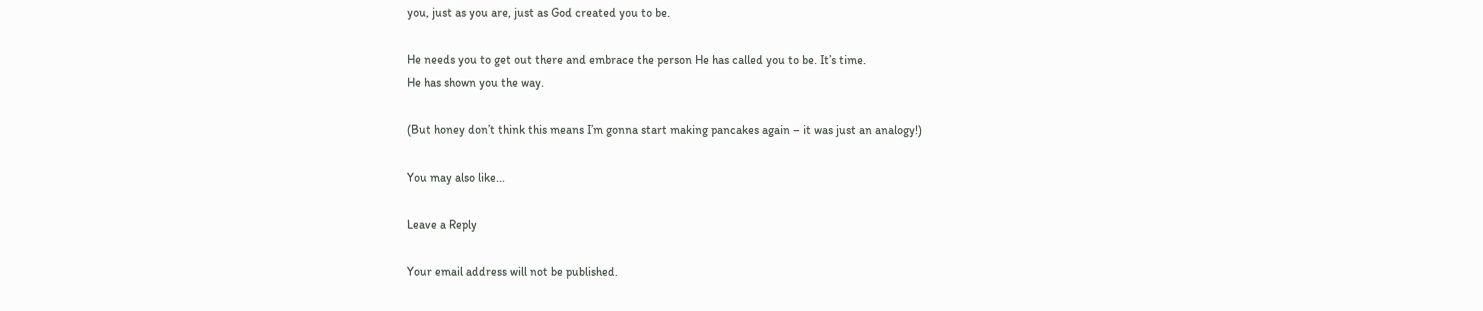you, just as you are, just as God created you to be.

He needs you to get out there and embrace the person He has called you to be. It’s time.
He has shown you the way.

(But honey don’t think this means I’m gonna start making pancakes again – it was just an analogy!)

You may also like...

Leave a Reply

Your email address will not be published.